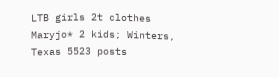LTB girls 2t clothes Maryjo* 2 kids; Winters, Texas 5523 posts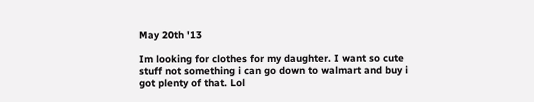May 20th '13

Im looking for clothes for my daughter. I want so cute stuff not something i can go down to walmart and buy i got plenty of that. Lol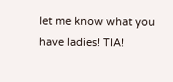let me know what you have ladies! TIA!